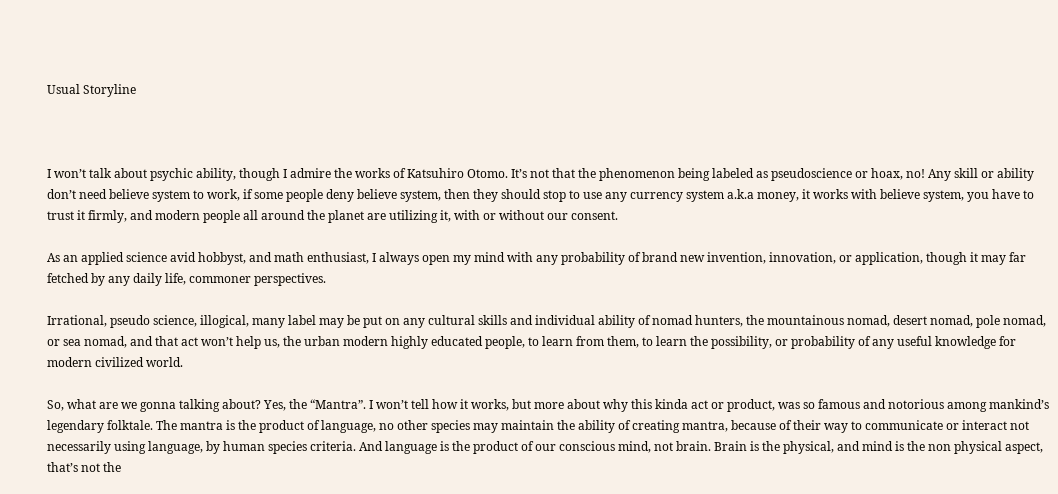Usual Storyline



I won’t talk about psychic ability, though I admire the works of Katsuhiro Otomo. It’s not that the phenomenon being labeled as pseudoscience or hoax, no! Any skill or ability don’t need believe system to work, if some people deny believe system, then they should stop to use any currency system a.k.a money, it works with believe system, you have to trust it firmly, and modern people all around the planet are utilizing it, with or without our consent.

As an applied science avid hobbyst, and math enthusiast, I always open my mind with any probability of brand new invention, innovation, or application, though it may far fetched by any daily life, commoner perspectives.

Irrational, pseudo science, illogical, many label may be put on any cultural skills and individual ability of nomad hunters, the mountainous nomad, desert nomad, pole nomad, or sea nomad, and that act won’t help us, the urban modern highly educated people, to learn from them, to learn the possibility, or probability of any useful knowledge for modern civilized world.

So, what are we gonna talking about? Yes, the “Mantra”. I won’t tell how it works, but more about why this kinda act or product, was so famous and notorious among mankind’s legendary folktale. The mantra is the product of language, no other species may maintain the ability of creating mantra, because of their way to communicate or interact not necessarily using language, by human species criteria. And language is the product of our conscious mind, not brain. Brain is the physical, and mind is the non physical aspect, that’s not the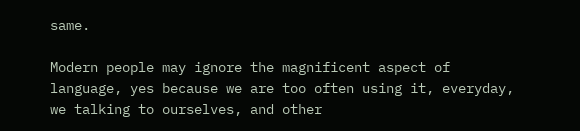same.

Modern people may ignore the magnificent aspect of language, yes because we are too often using it, everyday, we talking to ourselves, and other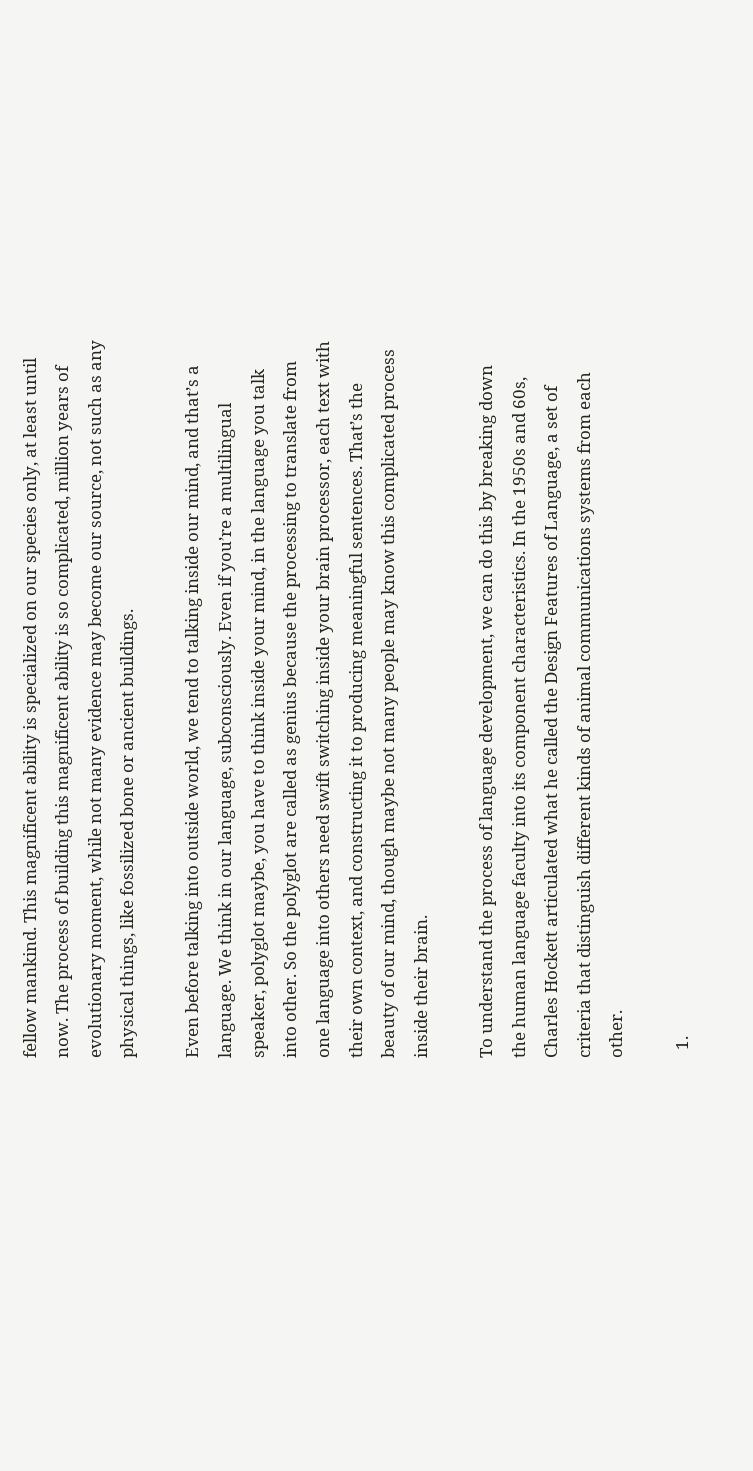fellow mankind. This magnificent ability is specialized on our species only, at least until now. The process of building this magnificent ability is so complicated, million years of evolutionary moment, while not many evidence may become our source, not such as any physical things, like fossilized bone or ancient buildings.

Even before talking into outside world, we tend to talking inside our mind, and that’s a language. We think in our language, subconsciously. Even if you’re a multilingual speaker, polyglot maybe, you have to think inside your mind, in the language you talk into other. So the polyglot are called as genius because the processing to translate from one language into others need swift switching inside your brain processor, each text with their own context, and constructing it to producing meaningful sentences. That’s the beauty of our mind, though maybe not many people may know this complicated process inside their brain.

To understand the process of language development, we can do this by breaking down the human language faculty into its component characteristics. In the 1950s and 60s, Charles Hockett articulated what he called the Design Features of Language, a set of criteria that distinguish different kinds of animal communications systems from each other.

  1.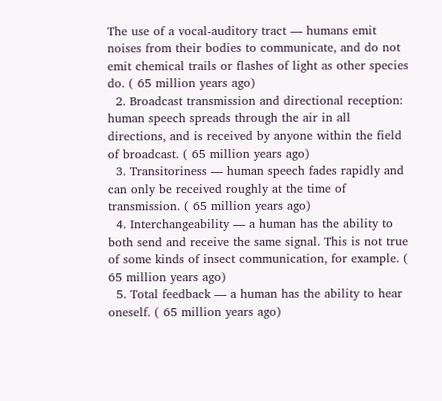The use of a vocal-auditory tract — humans emit noises from their bodies to communicate, and do not emit chemical trails or flashes of light as other species do. ( 65 million years ago)
  2. Broadcast transmission and directional reception: human speech spreads through the air in all directions, and is received by anyone within the field of broadcast. ( 65 million years ago)
  3. Transitoriness — human speech fades rapidly and can only be received roughly at the time of transmission. ( 65 million years ago)
  4. Interchangeability — a human has the ability to both send and receive the same signal. This is not true of some kinds of insect communication, for example. ( 65 million years ago)
  5. Total feedback — a human has the ability to hear oneself. ( 65 million years ago)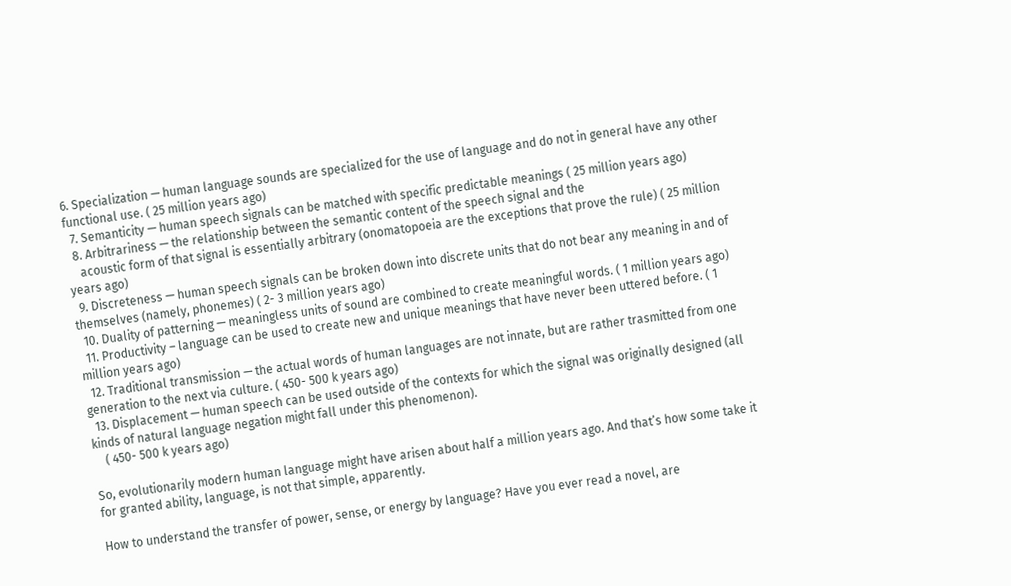6. Specialization — human language sounds are specialized for the use of language and do not in general have any other functional use. ( 25 million years ago)
  7. Semanticity — human speech signals can be matched with specific predictable meanings ( 25 million years ago)
  8. Arbitrariness — the relationship between the semantic content of the speech signal and the
    acoustic form of that signal is essentially arbitrary (onomatopoeia are the exceptions that prove the rule) ( 25 million years ago)
  9. Discreteness — human speech signals can be broken down into discrete units that do not bear any meaning in and of themselves (namely, phonemes) ( 2- 3 million years ago)
  10. Duality of patterning — meaningless units of sound are combined to create meaningful words. ( 1 million years ago)
  11. Productivity – language can be used to create new and unique meanings that have never been uttered before. ( 1 million years ago)
  12. Traditional transmission — the actual words of human languages are not innate, but are rather trasmitted from one generation to the next via culture. ( 450- 500 k years ago)
  13. Displacement — human speech can be used outside of the contexts for which the signal was originally designed (all kinds of natural language negation might fall under this phenomenon).
    ( 450- 500 k years ago)

So, evolutionarily modern human language might have arisen about half a million years ago. And that’s how some take it for granted ability, language, is not that simple, apparently.

How to understand the transfer of power, sense, or energy by language? Have you ever read a novel, are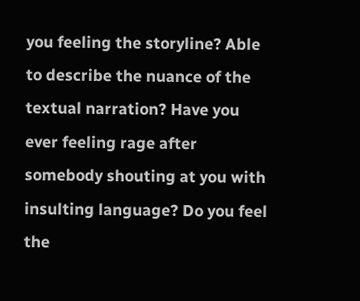you feeling the storyline? Able to describe the nuance of the textual narration? Have you ever feeling rage after somebody shouting at you with insulting language? Do you feel the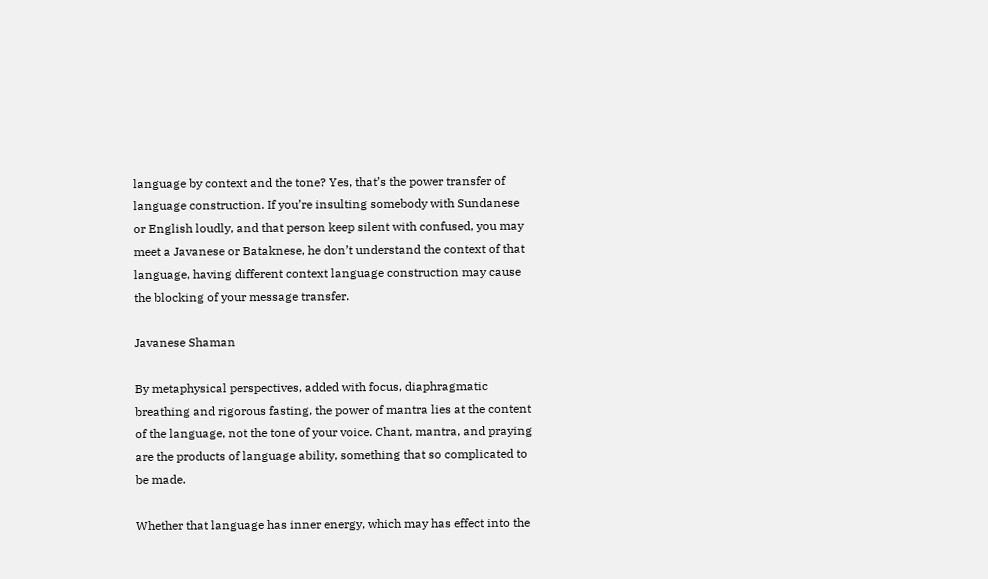language by context and the tone? Yes, that’s the power transfer of language construction. If you’re insulting somebody with Sundanese or English loudly, and that person keep silent with confused, you may meet a Javanese or Bataknese, he don’t understand the context of that language, having different context language construction may cause the blocking of your message transfer.

Javanese Shaman

By metaphysical perspectives, added with focus, diaphragmatic breathing and rigorous fasting, the power of mantra lies at the content of the language, not the tone of your voice. Chant, mantra, and praying are the products of language ability, something that so complicated to be made.

Whether that language has inner energy, which may has effect into the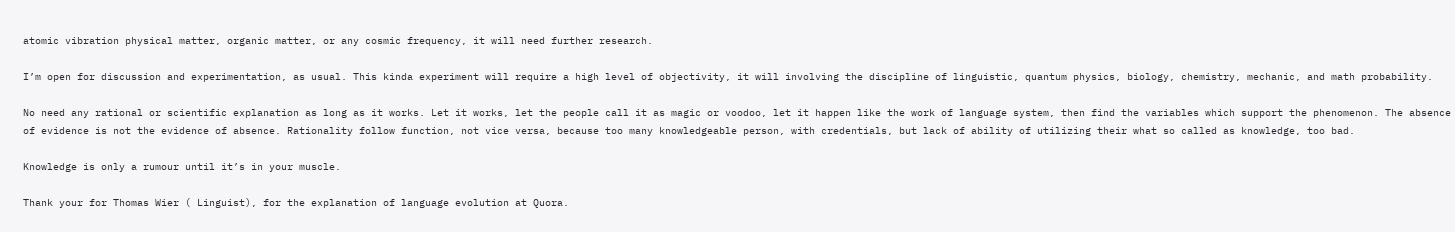atomic vibration physical matter, organic matter, or any cosmic frequency, it will need further research.

I’m open for discussion and experimentation, as usual. This kinda experiment will require a high level of objectivity, it will involving the discipline of linguistic, quantum physics, biology, chemistry, mechanic, and math probability.

No need any rational or scientific explanation as long as it works. Let it works, let the people call it as magic or voodoo, let it happen like the work of language system, then find the variables which support the phenomenon. The absence of evidence is not the evidence of absence. Rationality follow function, not vice versa, because too many knowledgeable person, with credentials, but lack of ability of utilizing their what so called as knowledge, too bad.

Knowledge is only a rumour until it’s in your muscle.

Thank your for Thomas Wier ( Linguist), for the explanation of language evolution at Quora.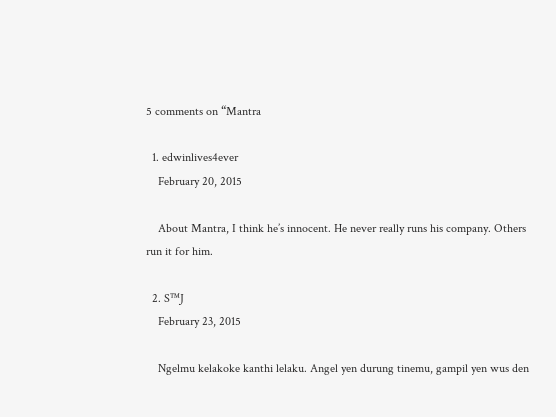5 comments on “Mantra

  1. edwinlives4ever
    February 20, 2015

    About Mantra, I think he’s innocent. He never really runs his company. Others run it for him.

  2. S™J
    February 23, 2015

    Ngelmu kelakoke kanthi lelaku. Angel yen durung tinemu, gampil yen wus den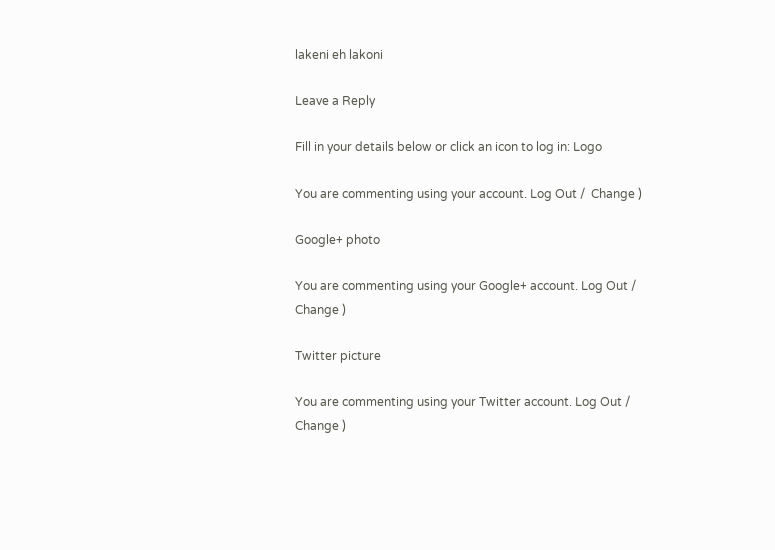lakeni eh lakoni

Leave a Reply

Fill in your details below or click an icon to log in: Logo

You are commenting using your account. Log Out /  Change )

Google+ photo

You are commenting using your Google+ account. Log Out /  Change )

Twitter picture

You are commenting using your Twitter account. Log Out /  Change )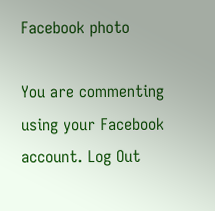Facebook photo

You are commenting using your Facebook account. Log Out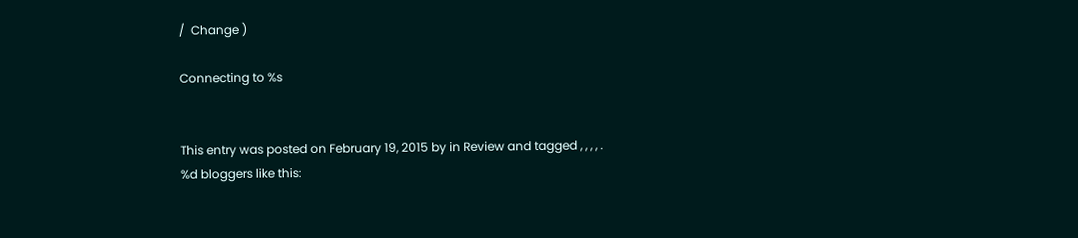/  Change )

Connecting to %s


This entry was posted on February 19, 2015 by in Review and tagged , , , , .
%d bloggers like this: